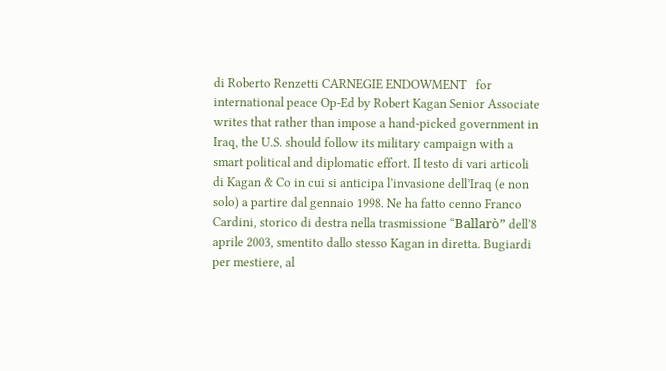di Roberto Renzetti CARNEGIE ENDOWMENT   for international peace Op-Ed by Robert Kagan Senior Associate writes that rather than impose a hand-picked government in Iraq, the U.S. should follow its military campaign with a smart political and diplomatic effort. Il testo di vari articoli di Kagan & Co in cui si anticipa l’invasione dell’Iraq (e non solo) a partire dal gennaio 1998. Ne ha fatto cenno Franco Cardini, storico di destra nella trasmissione “Ballarò” dell’8 aprile 2003, smentito dallo stesso Kagan in diretta. Bugiardi per mestiere, al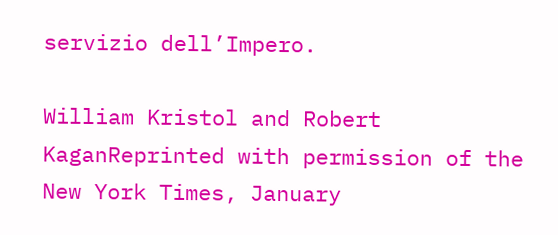servizio dell’Impero.

William Kristol and Robert KaganReprinted with permission of the New York Times, January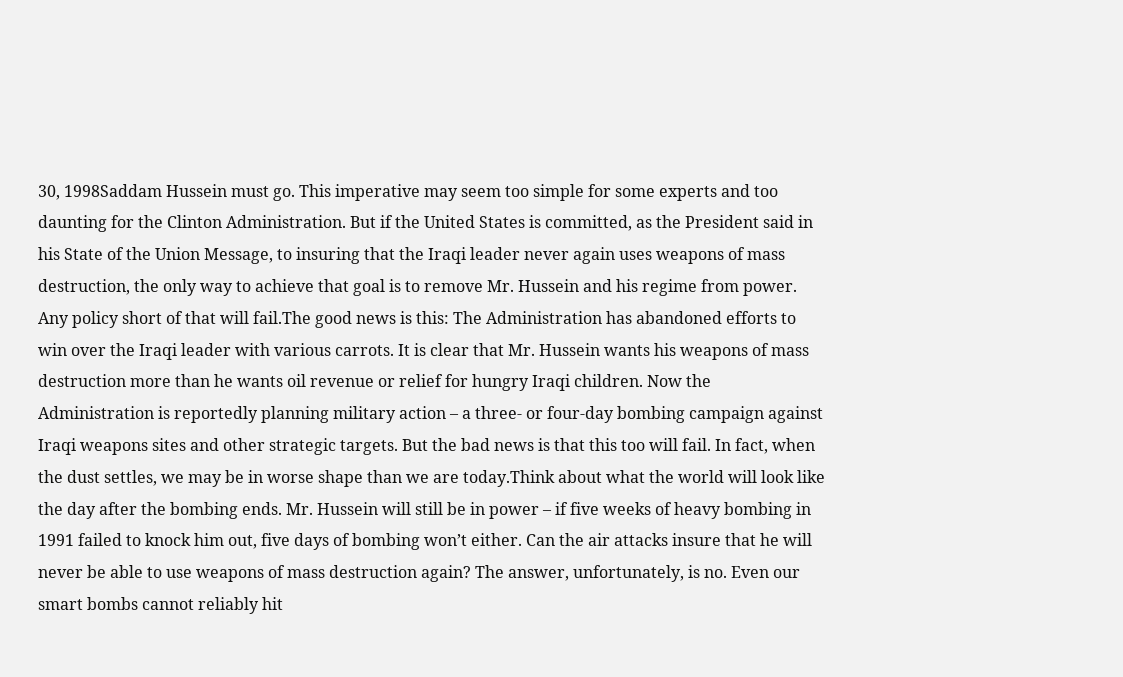30, 1998Saddam Hussein must go. This imperative may seem too simple for some experts and too daunting for the Clinton Administration. But if the United States is committed, as the President said in his State of the Union Message, to insuring that the Iraqi leader never again uses weapons of mass destruction, the only way to achieve that goal is to remove Mr. Hussein and his regime from power. Any policy short of that will fail.The good news is this: The Administration has abandoned efforts to win over the Iraqi leader with various carrots. It is clear that Mr. Hussein wants his weapons of mass destruction more than he wants oil revenue or relief for hungry Iraqi children. Now the Administration is reportedly planning military action – a three- or four-day bombing campaign against Iraqi weapons sites and other strategic targets. But the bad news is that this too will fail. In fact, when the dust settles, we may be in worse shape than we are today.Think about what the world will look like the day after the bombing ends. Mr. Hussein will still be in power – if five weeks of heavy bombing in 1991 failed to knock him out, five days of bombing won’t either. Can the air attacks insure that he will never be able to use weapons of mass destruction again? The answer, unfortunately, is no. Even our smart bombs cannot reliably hit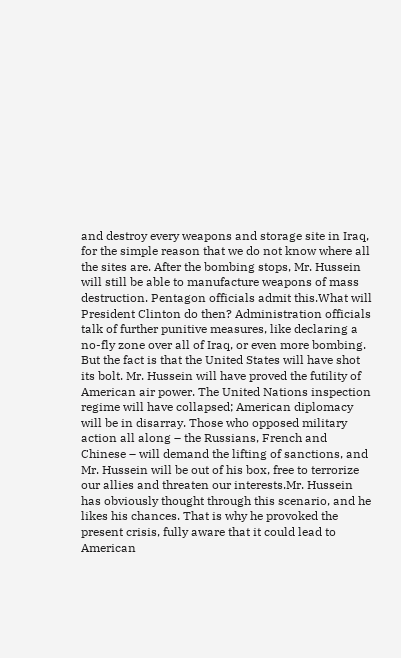and destroy every weapons and storage site in Iraq, for the simple reason that we do not know where all the sites are. After the bombing stops, Mr. Hussein will still be able to manufacture weapons of mass destruction. Pentagon officials admit this.What will President Clinton do then? Administration officials talk of further punitive measures, like declaring a no-fly zone over all of Iraq, or even more bombing. But the fact is that the United States will have shot its bolt. Mr. Hussein will have proved the futility of American air power. The United Nations inspection regime will have collapsed; American diplomacy will be in disarray. Those who opposed military action all along – the Russians, French and Chinese – will demand the lifting of sanctions, and Mr. Hussein will be out of his box, free to terrorize our allies and threaten our interests.Mr. Hussein has obviously thought through this scenario, and he likes his chances. That is why he provoked the present crisis, fully aware that it could lead to American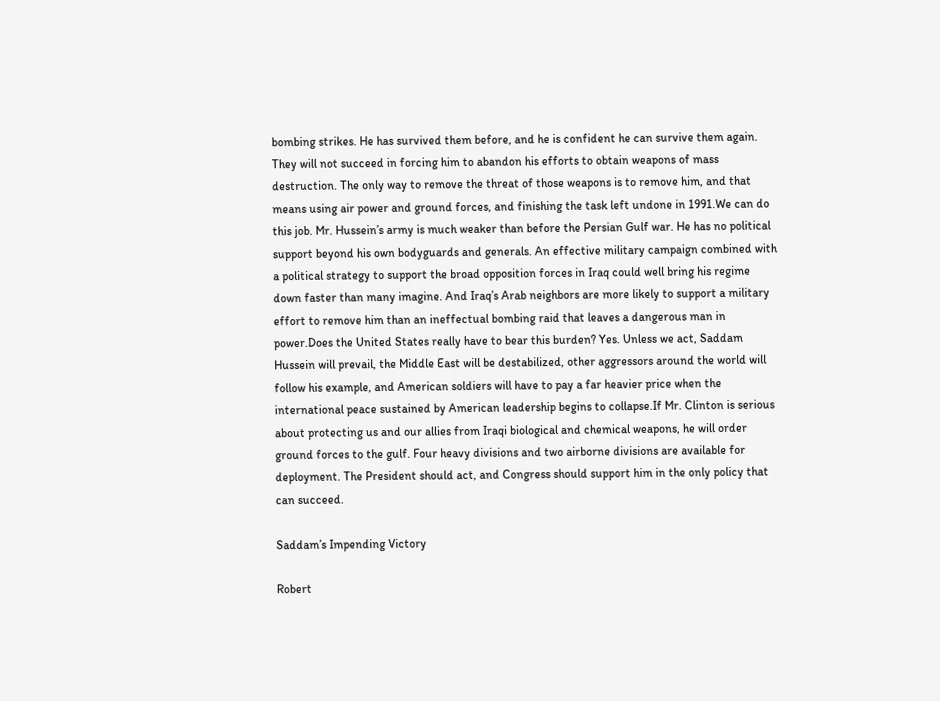bombing strikes. He has survived them before, and he is confident he can survive them again. They will not succeed in forcing him to abandon his efforts to obtain weapons of mass destruction. The only way to remove the threat of those weapons is to remove him, and that means using air power and ground forces, and finishing the task left undone in 1991.We can do this job. Mr. Hussein’s army is much weaker than before the Persian Gulf war. He has no political support beyond his own bodyguards and generals. An effective military campaign combined with a political strategy to support the broad opposition forces in Iraq could well bring his regime down faster than many imagine. And Iraq’s Arab neighbors are more likely to support a military effort to remove him than an ineffectual bombing raid that leaves a dangerous man in power.Does the United States really have to bear this burden? Yes. Unless we act, Saddam Hussein will prevail, the Middle East will be destabilized, other aggressors around the world will follow his example, and American soldiers will have to pay a far heavier price when the international peace sustained by American leadership begins to collapse.If Mr. Clinton is serious about protecting us and our allies from Iraqi biological and chemical weapons, he will order ground forces to the gulf. Four heavy divisions and two airborne divisions are available for deployment. The President should act, and Congress should support him in the only policy that can succeed.

Saddam’s Impending Victory

Robert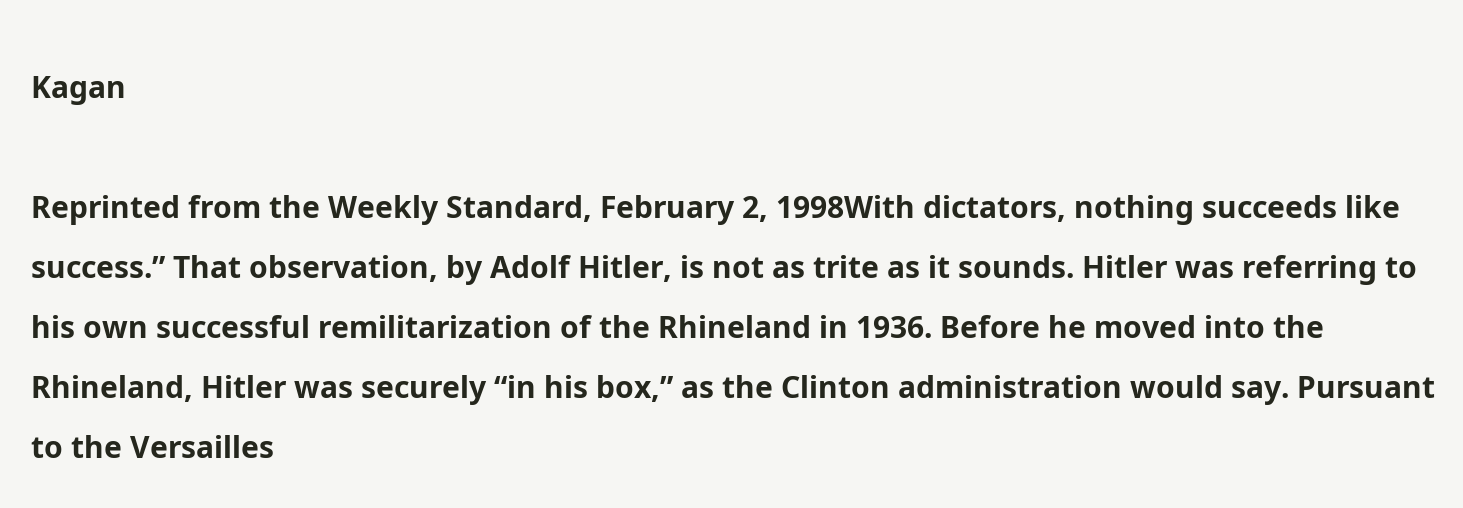Kagan

Reprinted from the Weekly Standard, February 2, 1998With dictators, nothing succeeds like success.” That observation, by Adolf Hitler, is not as trite as it sounds. Hitler was referring to his own successful remilitarization of the Rhineland in 1936. Before he moved into the Rhineland, Hitler was securely “in his box,” as the Clinton administration would say. Pursuant to the Versailles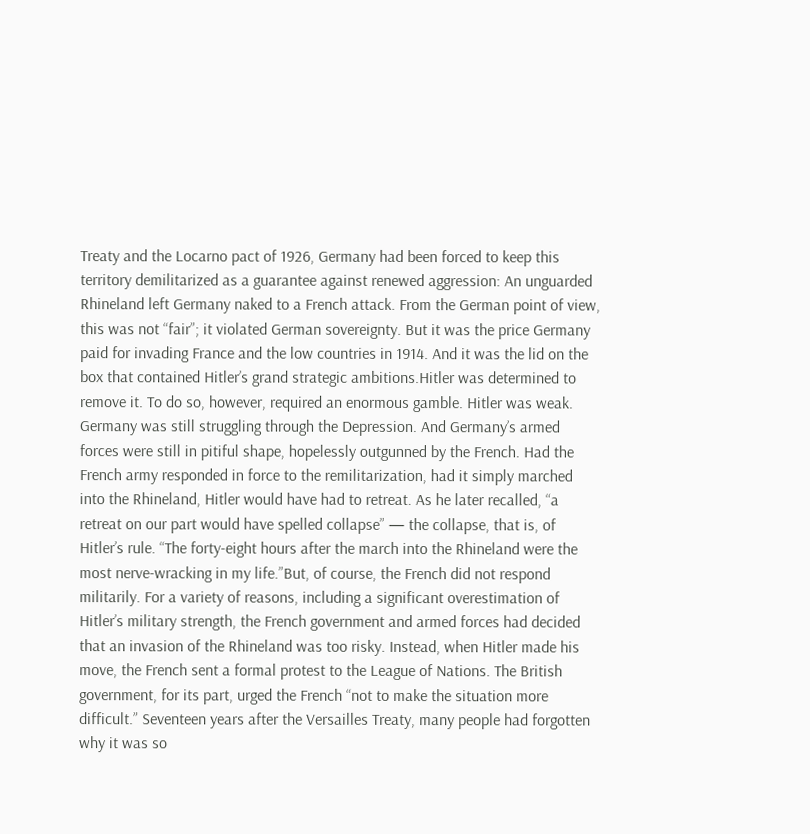Treaty and the Locarno pact of 1926, Germany had been forced to keep this territory demilitarized as a guarantee against renewed aggression: An unguarded Rhineland left Germany naked to a French attack. From the German point of view, this was not “fair”; it violated German sovereignty. But it was the price Germany paid for invading France and the low countries in 1914. And it was the lid on the box that contained Hitler’s grand strategic ambitions.Hitler was determined to remove it. To do so, however, required an enormous gamble. Hitler was weak. Germany was still struggling through the Depression. And Germany’s armed forces were still in pitiful shape, hopelessly outgunned by the French. Had the French army responded in force to the remilitarization, had it simply marched into the Rhineland, Hitler would have had to retreat. As he later recalled, “a retreat on our part would have spelled collapse” — the collapse, that is, of Hitler’s rule. “The forty-eight hours after the march into the Rhineland were the most nerve-wracking in my life.”But, of course, the French did not respond militarily. For a variety of reasons, including a significant overestimation of Hitler’s military strength, the French government and armed forces had decided that an invasion of the Rhineland was too risky. Instead, when Hitler made his move, the French sent a formal protest to the League of Nations. The British government, for its part, urged the French “not to make the situation more difficult.” Seventeen years after the Versailles Treaty, many people had forgotten why it was so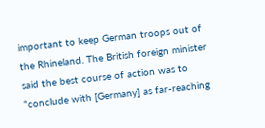important to keep German troops out of the Rhineland. The British foreign minister said the best course of action was to “conclude with [Germany] as far-reaching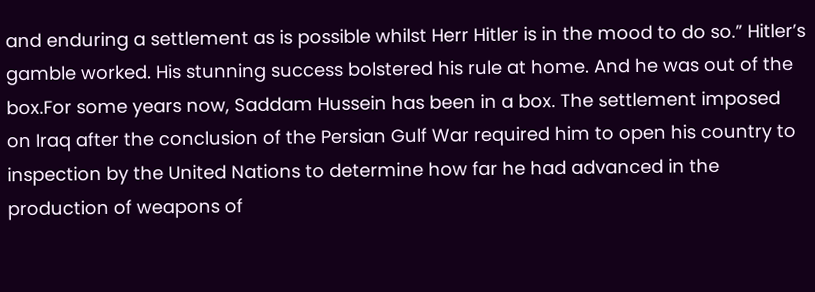and enduring a settlement as is possible whilst Herr Hitler is in the mood to do so.” Hitler’s gamble worked. His stunning success bolstered his rule at home. And he was out of the box.For some years now, Saddam Hussein has been in a box. The settlement imposed on Iraq after the conclusion of the Persian Gulf War required him to open his country to inspection by the United Nations to determine how far he had advanced in the production of weapons of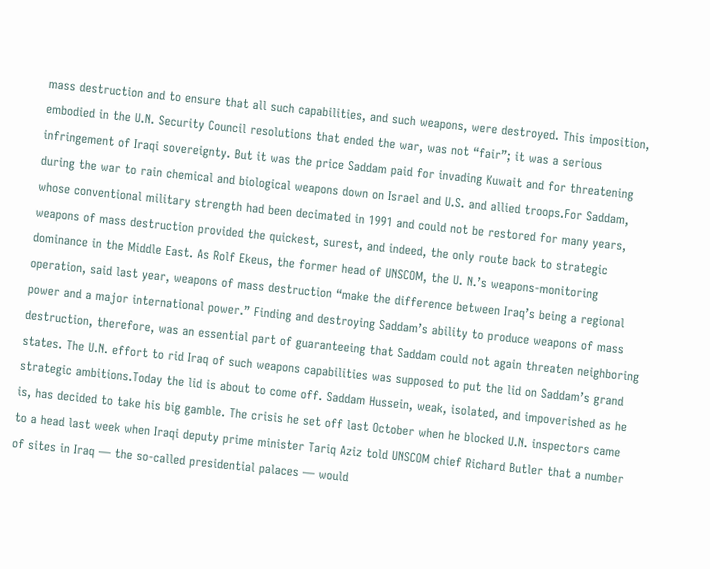mass destruction and to ensure that all such capabilities, and such weapons, were destroyed. This imposition, embodied in the U.N. Security Council resolutions that ended the war, was not “fair”; it was a serious infringement of Iraqi sovereignty. But it was the price Saddam paid for invading Kuwait and for threatening during the war to rain chemical and biological weapons down on Israel and U.S. and allied troops.For Saddam, whose conventional military strength had been decimated in 1991 and could not be restored for many years, weapons of mass destruction provided the quickest, surest, and indeed, the only route back to strategic dominance in the Middle East. As Rolf Ekeus, the former head of UNSCOM, the U. N.’s weapons-monitoring operation, said last year, weapons of mass destruction “make the difference between Iraq’s being a regional power and a major international power.” Finding and destroying Saddam’s ability to produce weapons of mass destruction, therefore, was an essential part of guaranteeing that Saddam could not again threaten neighboring states. The U.N. effort to rid Iraq of such weapons capabilities was supposed to put the lid on Saddam’s grand strategic ambitions.Today the lid is about to come off. Saddam Hussein, weak, isolated, and impoverished as he is, has decided to take his big gamble. The crisis he set off last October when he blocked U.N. inspectors came to a head last week when Iraqi deputy prime minister Tariq Aziz told UNSCOM chief Richard Butler that a number of sites in Iraq — the so-called presidential palaces — would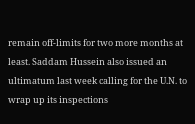remain off-limits for two more months at least. Saddam Hussein also issued an ultimatum last week calling for the U.N. to wrap up its inspections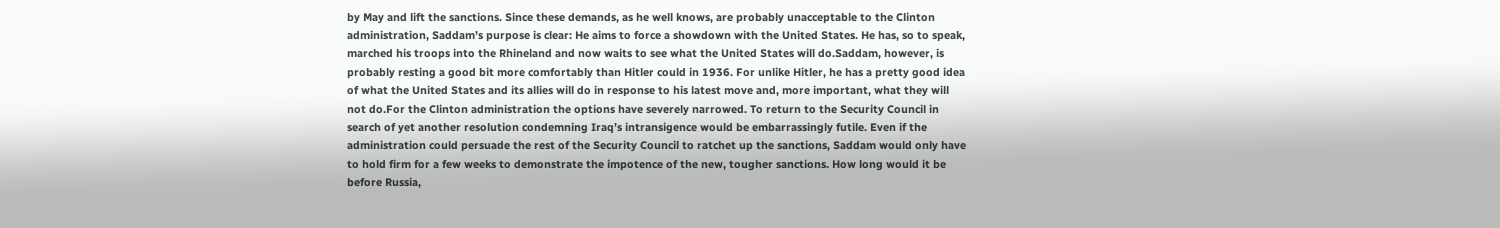by May and lift the sanctions. Since these demands, as he well knows, are probably unacceptable to the Clinton administration, Saddam’s purpose is clear: He aims to force a showdown with the United States. He has, so to speak, marched his troops into the Rhineland and now waits to see what the United States will do.Saddam, however, is probably resting a good bit more comfortably than Hitler could in 1936. For unlike Hitler, he has a pretty good idea of what the United States and its allies will do in response to his latest move and, more important, what they will not do.For the Clinton administration the options have severely narrowed. To return to the Security Council in search of yet another resolution condemning Iraq’s intransigence would be embarrassingly futile. Even if the administration could persuade the rest of the Security Council to ratchet up the sanctions, Saddam would only have to hold firm for a few weeks to demonstrate the impotence of the new, tougher sanctions. How long would it be before Russia,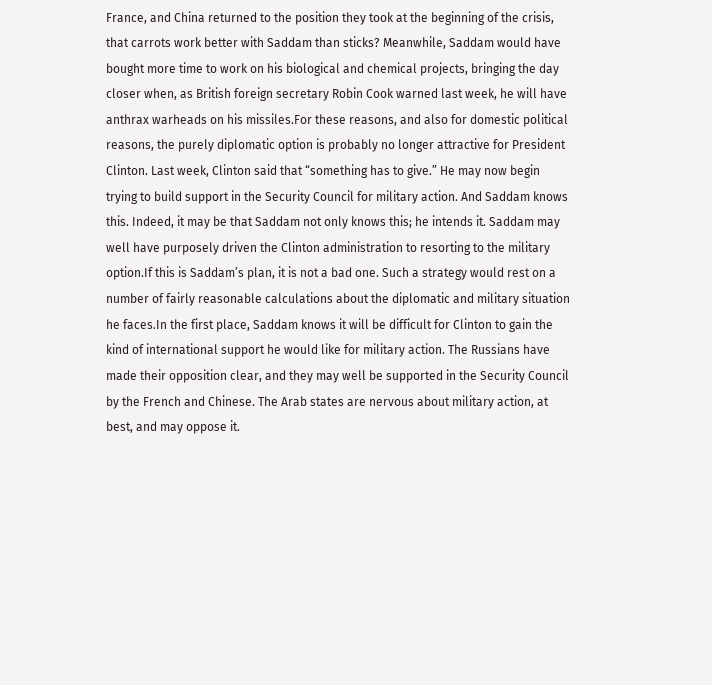France, and China returned to the position they took at the beginning of the crisis, that carrots work better with Saddam than sticks? Meanwhile, Saddam would have bought more time to work on his biological and chemical projects, bringing the day closer when, as British foreign secretary Robin Cook warned last week, he will have anthrax warheads on his missiles.For these reasons, and also for domestic political reasons, the purely diplomatic option is probably no longer attractive for President Clinton. Last week, Clinton said that “something has to give.” He may now begin trying to build support in the Security Council for military action. And Saddam knows this. Indeed, it may be that Saddam not only knows this; he intends it. Saddam may well have purposely driven the Clinton administration to resorting to the military option.If this is Saddam’s plan, it is not a bad one. Such a strategy would rest on a number of fairly reasonable calculations about the diplomatic and military situation he faces.In the first place, Saddam knows it will be difficult for Clinton to gain the kind of international support he would like for military action. The Russians have made their opposition clear, and they may well be supported in the Security Council by the French and Chinese. The Arab states are nervous about military action, at best, and may oppose it.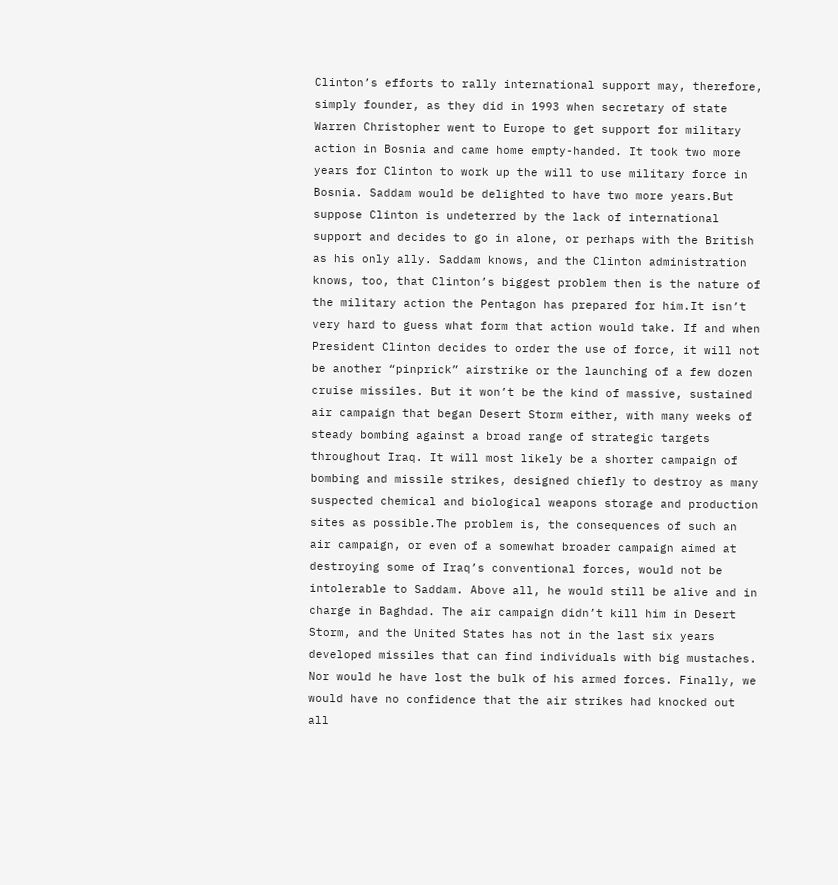Clinton’s efforts to rally international support may, therefore, simply founder, as they did in 1993 when secretary of state Warren Christopher went to Europe to get support for military action in Bosnia and came home empty-handed. It took two more years for Clinton to work up the will to use military force in Bosnia. Saddam would be delighted to have two more years.But suppose Clinton is undeterred by the lack of international support and decides to go in alone, or perhaps with the British as his only ally. Saddam knows, and the Clinton administration knows, too, that Clinton’s biggest problem then is the nature of the military action the Pentagon has prepared for him.It isn’t very hard to guess what form that action would take. If and when President Clinton decides to order the use of force, it will not be another “pinprick” airstrike or the launching of a few dozen cruise missiles. But it won’t be the kind of massive, sustained air campaign that began Desert Storm either, with many weeks of steady bombing against a broad range of strategic targets throughout Iraq. It will most likely be a shorter campaign of bombing and missile strikes, designed chiefly to destroy as many suspected chemical and biological weapons storage and production sites as possible.The problem is, the consequences of such an air campaign, or even of a somewhat broader campaign aimed at destroying some of Iraq’s conventional forces, would not be intolerable to Saddam. Above all, he would still be alive and in charge in Baghdad. The air campaign didn’t kill him in Desert Storm, and the United States has not in the last six years developed missiles that can find individuals with big mustaches. Nor would he have lost the bulk of his armed forces. Finally, we would have no confidence that the air strikes had knocked out all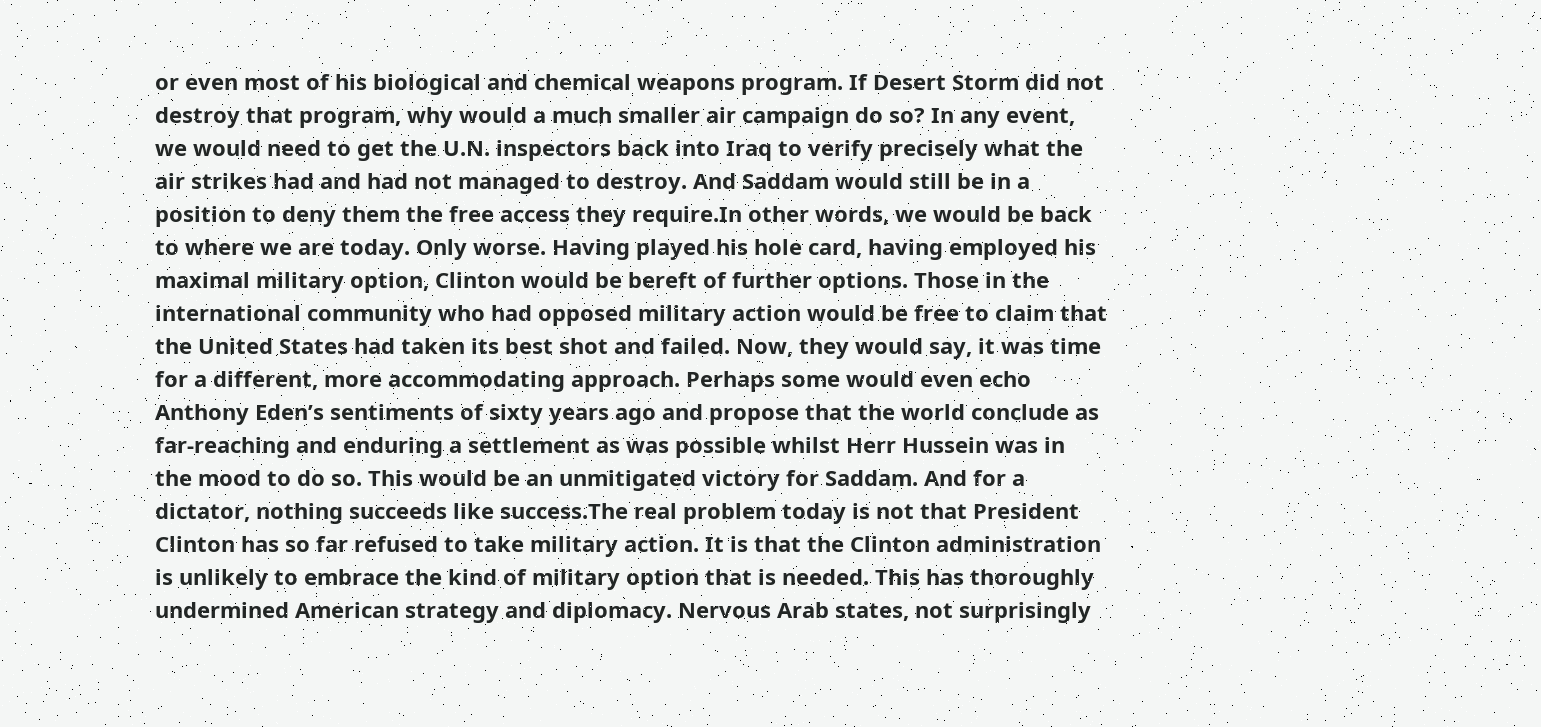or even most of his biological and chemical weapons program. If Desert Storm did not destroy that program, why would a much smaller air campaign do so? In any event, we would need to get the U.N. inspectors back into Iraq to verify precisely what the air strikes had and had not managed to destroy. And Saddam would still be in a position to deny them the free access they require.In other words, we would be back to where we are today. Only worse. Having played his hole card, having employed his maximal military option, Clinton would be bereft of further options. Those in the international community who had opposed military action would be free to claim that the United States had taken its best shot and failed. Now, they would say, it was time for a different, more accommodating approach. Perhaps some would even echo Anthony Eden’s sentiments of sixty years ago and propose that the world conclude as far-reaching and enduring a settlement as was possible whilst Herr Hussein was in the mood to do so. This would be an unmitigated victory for Saddam. And for a dictator, nothing succeeds like success.The real problem today is not that President Clinton has so far refused to take military action. It is that the Clinton administration is unlikely to embrace the kind of military option that is needed. This has thoroughly undermined American strategy and diplomacy. Nervous Arab states, not surprisingly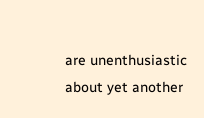are unenthusiastic about yet another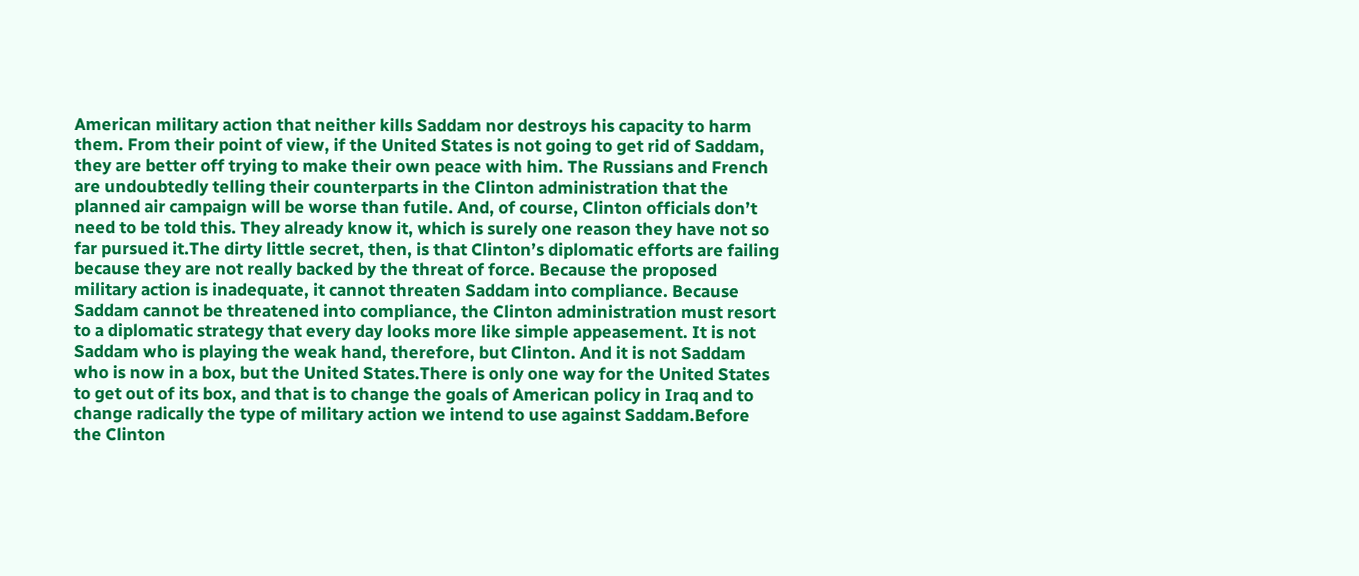American military action that neither kills Saddam nor destroys his capacity to harm them. From their point of view, if the United States is not going to get rid of Saddam, they are better off trying to make their own peace with him. The Russians and French are undoubtedly telling their counterparts in the Clinton administration that the planned air campaign will be worse than futile. And, of course, Clinton officials don’t need to be told this. They already know it, which is surely one reason they have not so far pursued it.The dirty little secret, then, is that Clinton’s diplomatic efforts are failing because they are not really backed by the threat of force. Because the proposed military action is inadequate, it cannot threaten Saddam into compliance. Because Saddam cannot be threatened into compliance, the Clinton administration must resort to a diplomatic strategy that every day looks more like simple appeasement. It is not Saddam who is playing the weak hand, therefore, but Clinton. And it is not Saddam who is now in a box, but the United States.There is only one way for the United States to get out of its box, and that is to change the goals of American policy in Iraq and to change radically the type of military action we intend to use against Saddam.Before the Clinton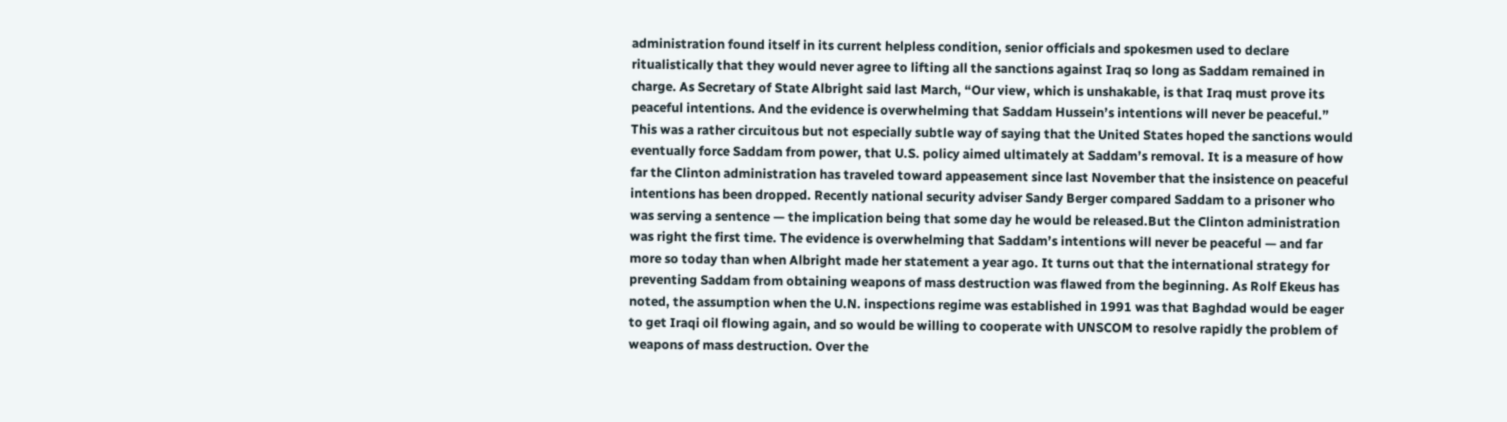administration found itself in its current helpless condition, senior officials and spokesmen used to declare ritualistically that they would never agree to lifting all the sanctions against Iraq so long as Saddam remained in charge. As Secretary of State Albright said last March, “Our view, which is unshakable, is that Iraq must prove its peaceful intentions. And the evidence is overwhelming that Saddam Hussein’s intentions will never be peaceful.” This was a rather circuitous but not especially subtle way of saying that the United States hoped the sanctions would eventually force Saddam from power, that U.S. policy aimed ultimately at Saddam’s removal. It is a measure of how far the Clinton administration has traveled toward appeasement since last November that the insistence on peaceful intentions has been dropped. Recently national security adviser Sandy Berger compared Saddam to a prisoner who was serving a sentence — the implication being that some day he would be released.But the Clinton administration was right the first time. The evidence is overwhelming that Saddam’s intentions will never be peaceful — and far more so today than when Albright made her statement a year ago. It turns out that the international strategy for preventing Saddam from obtaining weapons of mass destruction was flawed from the beginning. As Rolf Ekeus has noted, the assumption when the U.N. inspections regime was established in 1991 was that Baghdad would be eager to get Iraqi oil flowing again, and so would be willing to cooperate with UNSCOM to resolve rapidly the problem of weapons of mass destruction. Over the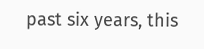past six years, this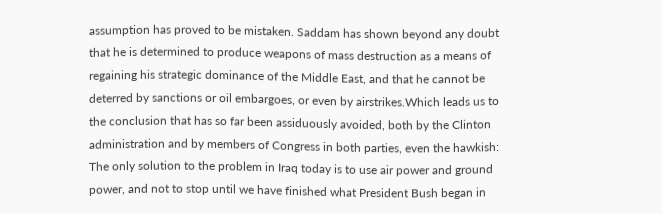assumption has proved to be mistaken. Saddam has shown beyond any doubt that he is determined to produce weapons of mass destruction as a means of regaining his strategic dominance of the Middle East, and that he cannot be deterred by sanctions or oil embargoes, or even by airstrikes.Which leads us to the conclusion that has so far been assiduously avoided, both by the Clinton administration and by members of Congress in both parties, even the hawkish: The only solution to the problem in Iraq today is to use air power and ground power, and not to stop until we have finished what President Bush began in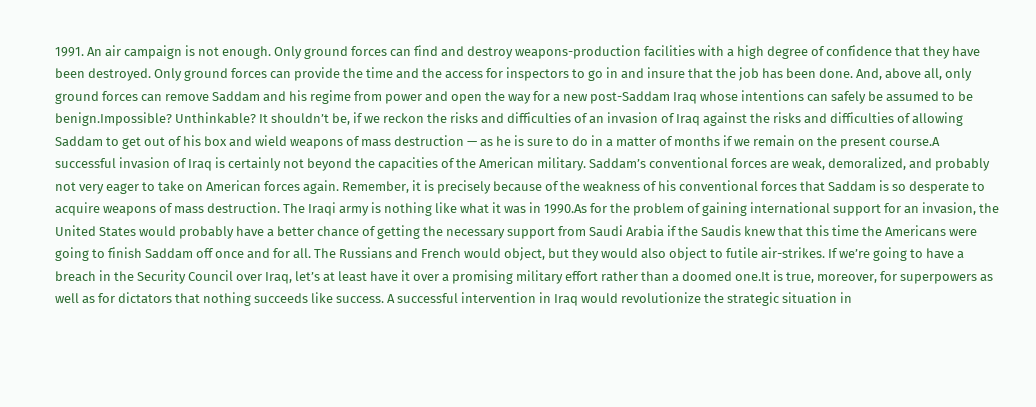1991. An air campaign is not enough. Only ground forces can find and destroy weapons-production facilities with a high degree of confidence that they have been destroyed. Only ground forces can provide the time and the access for inspectors to go in and insure that the job has been done. And, above all, only ground forces can remove Saddam and his regime from power and open the way for a new post-Saddam Iraq whose intentions can safely be assumed to be benign.Impossible? Unthinkable? It shouldn’t be, if we reckon the risks and difficulties of an invasion of Iraq against the risks and difficulties of allowing Saddam to get out of his box and wield weapons of mass destruction — as he is sure to do in a matter of months if we remain on the present course.A successful invasion of Iraq is certainly not beyond the capacities of the American military. Saddam’s conventional forces are weak, demoralized, and probably not very eager to take on American forces again. Remember, it is precisely because of the weakness of his conventional forces that Saddam is so desperate to acquire weapons of mass destruction. The Iraqi army is nothing like what it was in 1990.As for the problem of gaining international support for an invasion, the United States would probably have a better chance of getting the necessary support from Saudi Arabia if the Saudis knew that this time the Americans were going to finish Saddam off once and for all. The Russians and French would object, but they would also object to futile air-strikes. If we’re going to have a breach in the Security Council over Iraq, let’s at least have it over a promising military effort rather than a doomed one.It is true, moreover, for superpowers as well as for dictators that nothing succeeds like success. A successful intervention in Iraq would revolutionize the strategic situation in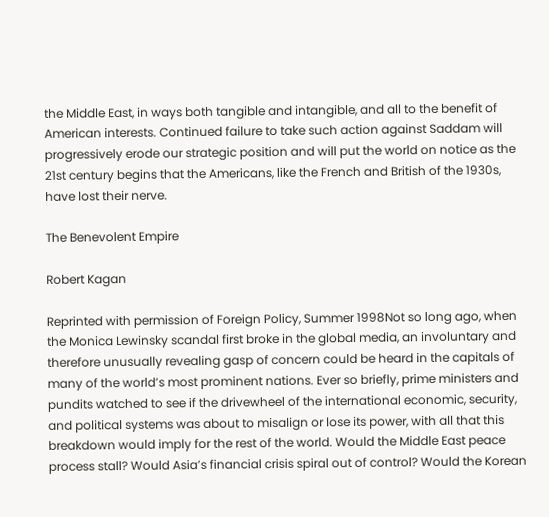the Middle East, in ways both tangible and intangible, and all to the benefit of American interests. Continued failure to take such action against Saddam will progressively erode our strategic position and will put the world on notice as the 21st century begins that the Americans, like the French and British of the 1930s, have lost their nerve.

The Benevolent Empire

Robert Kagan

Reprinted with permission of Foreign Policy, Summer 1998Not so long ago, when the Monica Lewinsky scandal first broke in the global media, an involuntary and therefore unusually revealing gasp of concern could be heard in the capitals of many of the world’s most prominent nations. Ever so briefly, prime ministers and pundits watched to see if the drivewheel of the international economic, security, and political systems was about to misalign or lose its power, with all that this breakdown would imply for the rest of the world. Would the Middle East peace process stall? Would Asia’s financial crisis spiral out of control? Would the Korean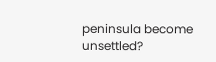peninsula become unsettled?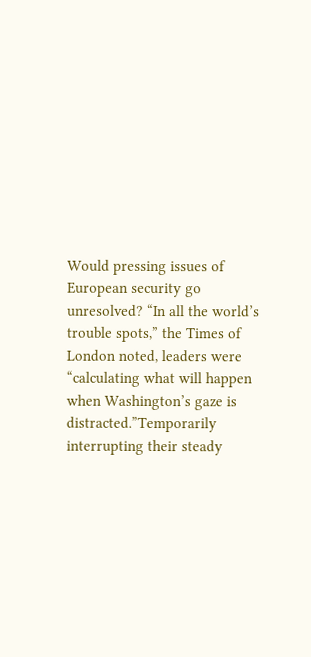Would pressing issues of European security go unresolved? “In all the world’s trouble spots,” the Times of London noted, leaders were “calculating what will happen when Washington’s gaze is distracted.”Temporarily interrupting their steady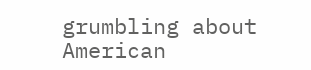grumbling about American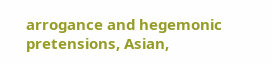arrogance and hegemonic pretensions, Asian,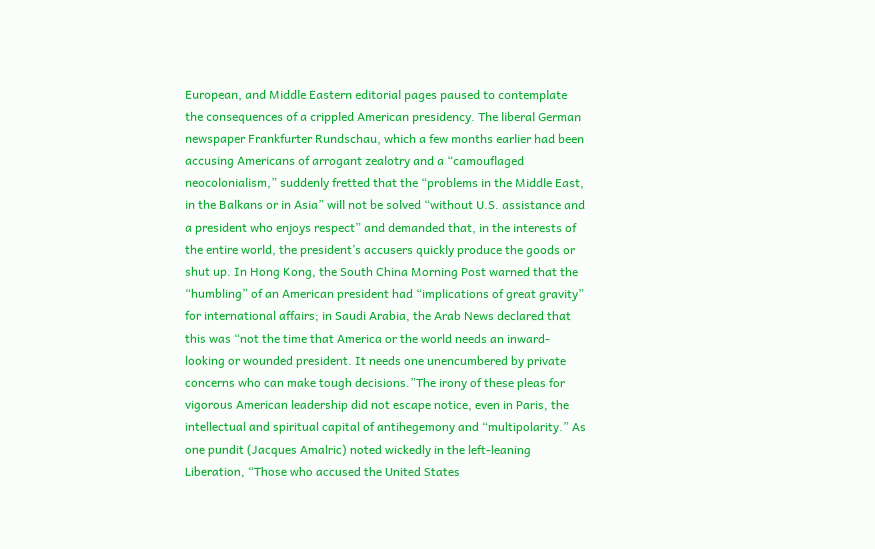European, and Middle Eastern editorial pages paused to contemplate the consequences of a crippled American presidency. The liberal German newspaper Frankfurter Rundschau, which a few months earlier had been accusing Americans of arrogant zealotry and a “camouflaged neocolonialism,” suddenly fretted that the “problems in the Middle East, in the Balkans or in Asia” will not be solved “without U.S. assistance and a president who enjoys respect” and demanded that, in the interests of the entire world, the president’s accusers quickly produce the goods or shut up. In Hong Kong, the South China Morning Post warned that the “humbling” of an American president had “implications of great gravity” for international affairs; in Saudi Arabia, the Arab News declared that this was “not the time that America or the world needs an inward-looking or wounded president. It needs one unencumbered by private concerns who can make tough decisions.”The irony of these pleas for vigorous American leadership did not escape notice, even in Paris, the intellectual and spiritual capital of antihegemony and “multipolarity.” As one pundit (Jacques Amalric) noted wickedly in the left-leaning Liberation, “Those who accused the United States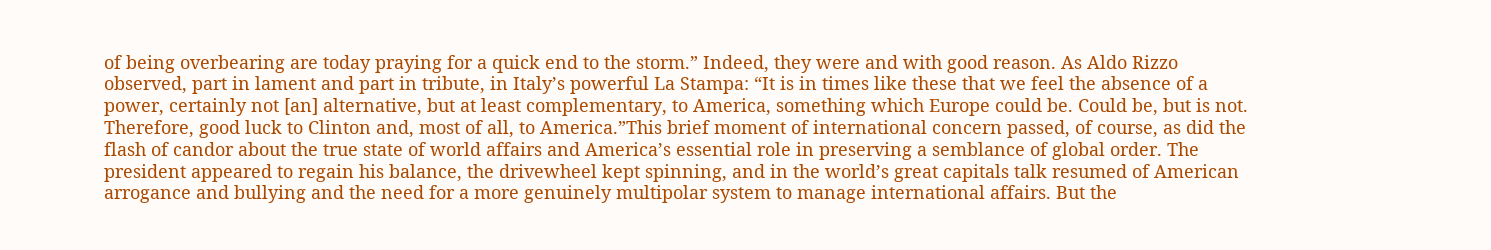of being overbearing are today praying for a quick end to the storm.” Indeed, they were and with good reason. As Aldo Rizzo observed, part in lament and part in tribute, in Italy’s powerful La Stampa: “It is in times like these that we feel the absence of a power, certainly not [an] alternative, but at least complementary, to America, something which Europe could be. Could be, but is not. Therefore, good luck to Clinton and, most of all, to America.”This brief moment of international concern passed, of course, as did the flash of candor about the true state of world affairs and America’s essential role in preserving a semblance of global order. The president appeared to regain his balance, the drivewheel kept spinning, and in the world’s great capitals talk resumed of American arrogance and bullying and the need for a more genuinely multipolar system to manage international affairs. But the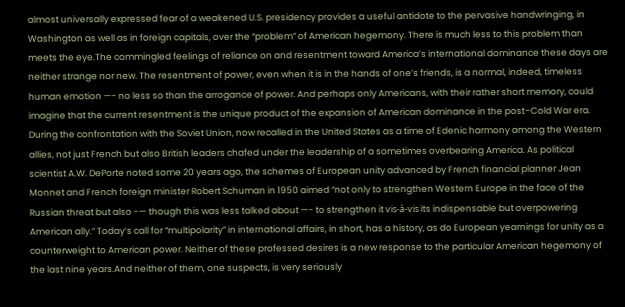almost universally expressed fear of a weakened U.S. presidency provides a useful antidote to the pervasive handwringing, in Washington as well as in foreign capitals, over the “problem” of American hegemony. There is much less to this problem than meets the eye.The commingled feelings of reliance on and resentment toward America’s international dominance these days are neither strange nor new. The resentment of power, even when it is in the hands of one’s friends, is a normal, indeed, timeless human emotion —- no less so than the arrogance of power. And perhaps only Americans, with their rather short memory, could imagine that the current resentment is the unique product of the expansion of American dominance in the post–Cold War era. During the confrontation with the Soviet Union, now recalled in the United States as a time of Edenic harmony among the Western allies, not just French but also British leaders chafed under the leadership of a sometimes overbearing America. As political scientist A.W. DePorte noted some 20 years ago, the schemes of European unity advanced by French financial planner Jean Monnet and French foreign minister Robert Schuman in 1950 aimed “not only to strengthen Western Europe in the face of the Russian threat but also -— though this was less talked about —- to strengthen it vis-à-vis its indispensable but overpowering American ally.” Today’s call for “multipolarity” in international affairs, in short, has a history, as do European yearnings for unity as a counterweight to American power. Neither of these professed desires is a new response to the particular American hegemony of the last nine years.And neither of them, one suspects, is very seriously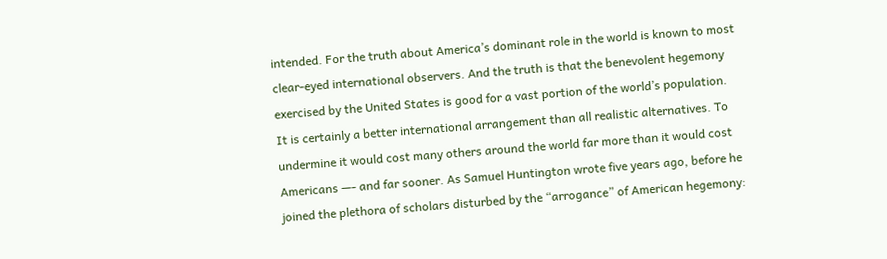intended. For the truth about America’s dominant role in the world is known to most clear-eyed international observers. And the truth is that the benevolent hegemony exercised by the United States is good for a vast portion of the world’s population. It is certainly a better international arrangement than all realistic alternatives. To undermine it would cost many others around the world far more than it would cost Americans —- and far sooner. As Samuel Huntington wrote five years ago, before he joined the plethora of scholars disturbed by the “arrogance” of American hegemony: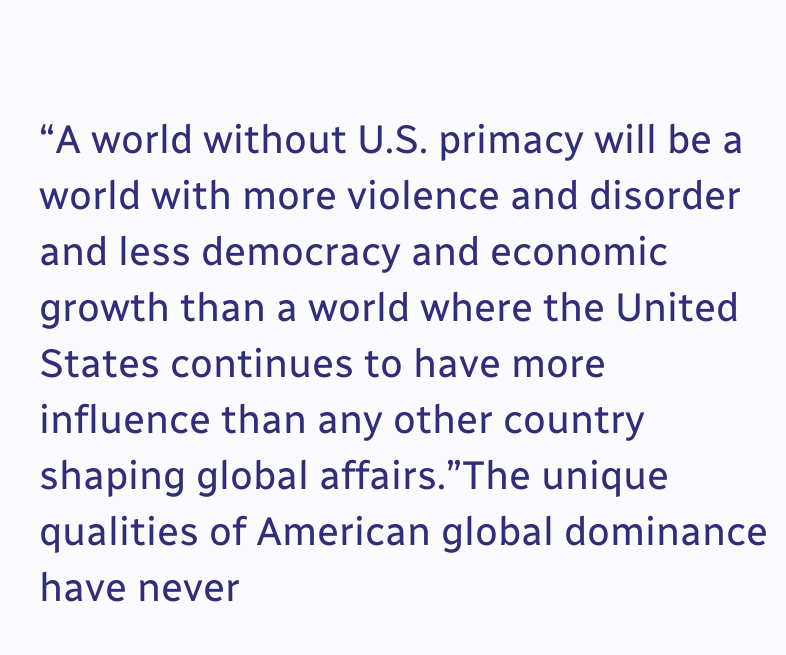“A world without U.S. primacy will be a world with more violence and disorder and less democracy and economic growth than a world where the United States continues to have more influence than any other country shaping global affairs.”The unique qualities of American global dominance have never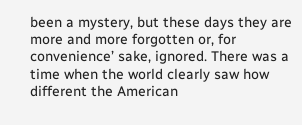been a mystery, but these days they are more and more forgotten or, for convenience’ sake, ignored. There was a time when the world clearly saw how different the American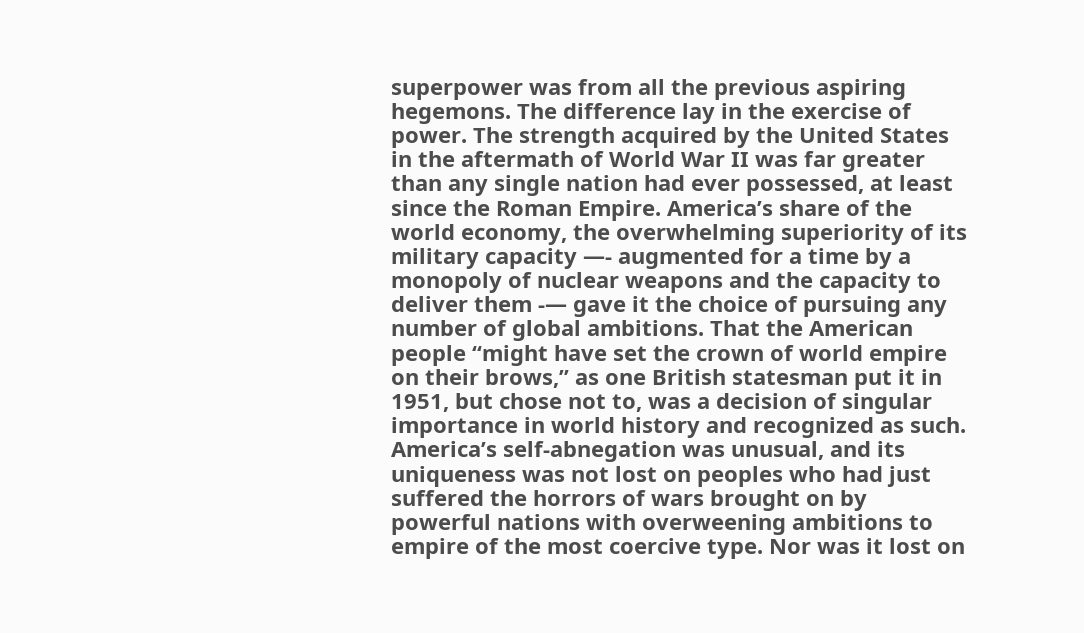superpower was from all the previous aspiring hegemons. The difference lay in the exercise of power. The strength acquired by the United States in the aftermath of World War II was far greater than any single nation had ever possessed, at least since the Roman Empire. America’s share of the world economy, the overwhelming superiority of its military capacity —- augmented for a time by a monopoly of nuclear weapons and the capacity to deliver them -— gave it the choice of pursuing any number of global ambitions. That the American people “might have set the crown of world empire on their brows,” as one British statesman put it in 1951, but chose not to, was a decision of singular importance in world history and recognized as such. America’s self-abnegation was unusual, and its uniqueness was not lost on peoples who had just suffered the horrors of wars brought on by powerful nations with overweening ambitions to empire of the most coercive type. Nor was it lost on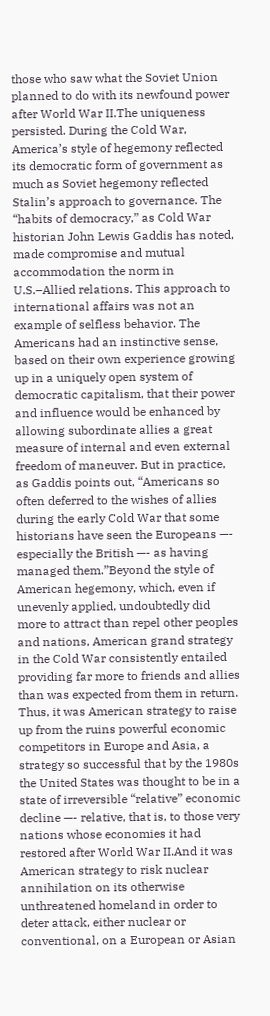those who saw what the Soviet Union planned to do with its newfound power after World War II.The uniqueness persisted. During the Cold War, America’s style of hegemony reflected its democratic form of government as much as Soviet hegemony reflected Stalin’s approach to governance. The “habits of democracy,” as Cold War historian John Lewis Gaddis has noted, made compromise and mutual accommodation the norm in U.S.–Allied relations. This approach to international affairs was not an example of selfless behavior. The Americans had an instinctive sense, based on their own experience growing up in a uniquely open system of democratic capitalism, that their power and influence would be enhanced by allowing subordinate allies a great measure of internal and even external freedom of maneuver. But in practice, as Gaddis points out, “Americans so often deferred to the wishes of allies during the early Cold War that some historians have seen the Europeans —- especially the British —- as having managed them.”Beyond the style of American hegemony, which, even if unevenly applied, undoubtedly did more to attract than repel other peoples and nations, American grand strategy in the Cold War consistently entailed providing far more to friends and allies than was expected from them in return. Thus, it was American strategy to raise up from the ruins powerful economic competitors in Europe and Asia, a strategy so successful that by the 1980s the United States was thought to be in a state of irreversible “relative” economic decline —- relative, that is, to those very nations whose economies it had restored after World War II.And it was American strategy to risk nuclear annihilation on its otherwise unthreatened homeland in order to deter attack, either nuclear or conventional, on a European or Asian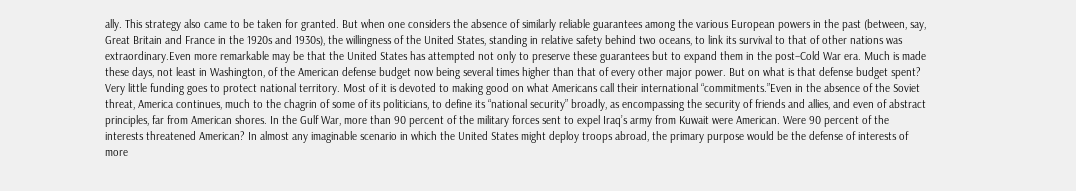ally. This strategy also came to be taken for granted. But when one considers the absence of similarly reliable guarantees among the various European powers in the past (between, say, Great Britain and France in the 1920s and 1930s), the willingness of the United States, standing in relative safety behind two oceans, to link its survival to that of other nations was extraordinary.Even more remarkable may be that the United States has attempted not only to preserve these guarantees but to expand them in the post–Cold War era. Much is made these days, not least in Washington, of the American defense budget now being several times higher than that of every other major power. But on what is that defense budget spent? Very little funding goes to protect national territory. Most of it is devoted to making good on what Americans call their international “commitments.”Even in the absence of the Soviet threat, America continues, much to the chagrin of some of its politicians, to define its “national security” broadly, as encompassing the security of friends and allies, and even of abstract principles, far from American shores. In the Gulf War, more than 90 percent of the military forces sent to expel Iraq’s army from Kuwait were American. Were 90 percent of the interests threatened American? In almost any imaginable scenario in which the United States might deploy troops abroad, the primary purpose would be the defense of interests of more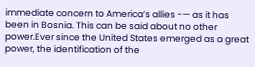immediate concern to America’s allies -— as it has been in Bosnia. This can be said about no other power.Ever since the United States emerged as a great power, the identification of the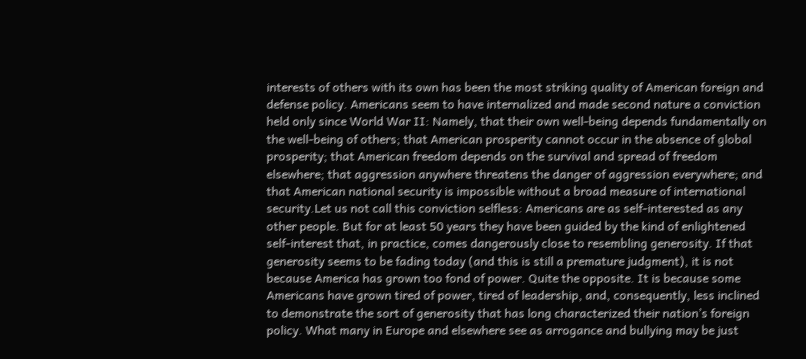interests of others with its own has been the most striking quality of American foreign and defense policy. Americans seem to have internalized and made second nature a conviction held only since World War II: Namely, that their own well-being depends fundamentally on the well-being of others; that American prosperity cannot occur in the absence of global prosperity; that American freedom depends on the survival and spread of freedom elsewhere; that aggression anywhere threatens the danger of aggression everywhere; and that American national security is impossible without a broad measure of international security.Let us not call this conviction selfless: Americans are as self-interested as any other people. But for at least 50 years they have been guided by the kind of enlightened self-interest that, in practice, comes dangerously close to resembling generosity. If that generosity seems to be fading today (and this is still a premature judgment), it is not because America has grown too fond of power. Quite the opposite. It is because some Americans have grown tired of power, tired of leadership, and, consequently, less inclined to demonstrate the sort of generosity that has long characterized their nation’s foreign policy. What many in Europe and elsewhere see as arrogance and bullying may be just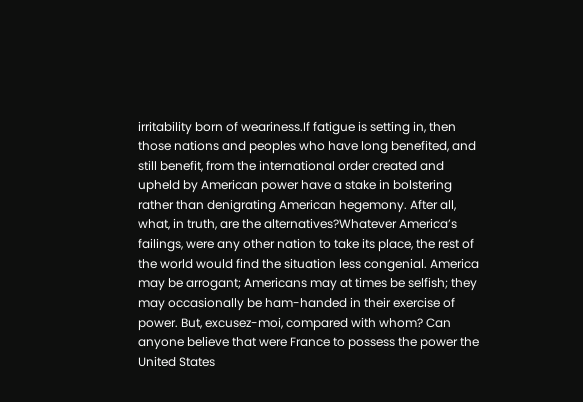irritability born of weariness.If fatigue is setting in, then those nations and peoples who have long benefited, and still benefit, from the international order created and upheld by American power have a stake in bolstering rather than denigrating American hegemony. After all, what, in truth, are the alternatives?Whatever America’s failings, were any other nation to take its place, the rest of the world would find the situation less congenial. America may be arrogant; Americans may at times be selfish; they may occasionally be ham-handed in their exercise of power. But, excusez-moi, compared with whom? Can anyone believe that were France to possess the power the United States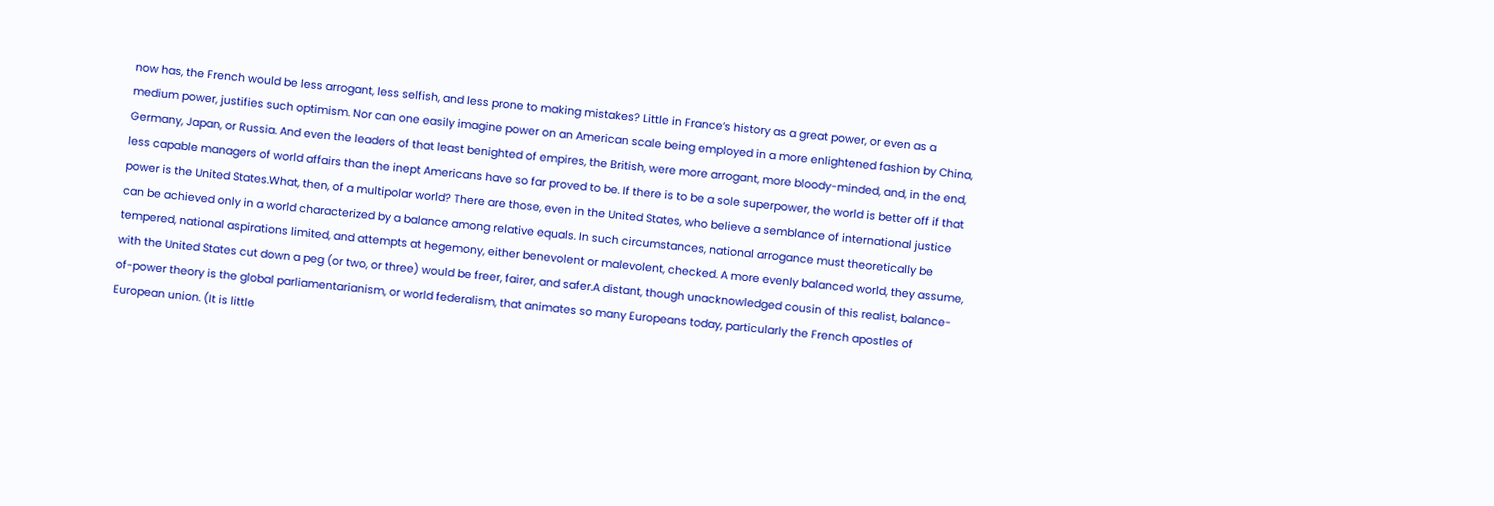now has, the French would be less arrogant, less selfish, and less prone to making mistakes? Little in France’s history as a great power, or even as a medium power, justifies such optimism. Nor can one easily imagine power on an American scale being employed in a more enlightened fashion by China, Germany, Japan, or Russia. And even the leaders of that least benighted of empires, the British, were more arrogant, more bloody-minded, and, in the end, less capable managers of world affairs than the inept Americans have so far proved to be. If there is to be a sole superpower, the world is better off if that power is the United States.What, then, of a multipolar world? There are those, even in the United States, who believe a semblance of international justice can be achieved only in a world characterized by a balance among relative equals. In such circumstances, national arrogance must theoretically be tempered, national aspirations limited, and attempts at hegemony, either benevolent or malevolent, checked. A more evenly balanced world, they assume, with the United States cut down a peg (or two, or three) would be freer, fairer, and safer.A distant, though unacknowledged cousin of this realist, balance-of-power theory is the global parliamentarianism, or world federalism, that animates so many Europeans today, particularly the French apostles of European union. (It is little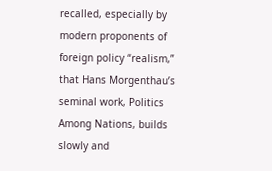recalled, especially by modern proponents of foreign policy “realism,” that Hans Morgenthau’s seminal work, Politics Among Nations, builds slowly and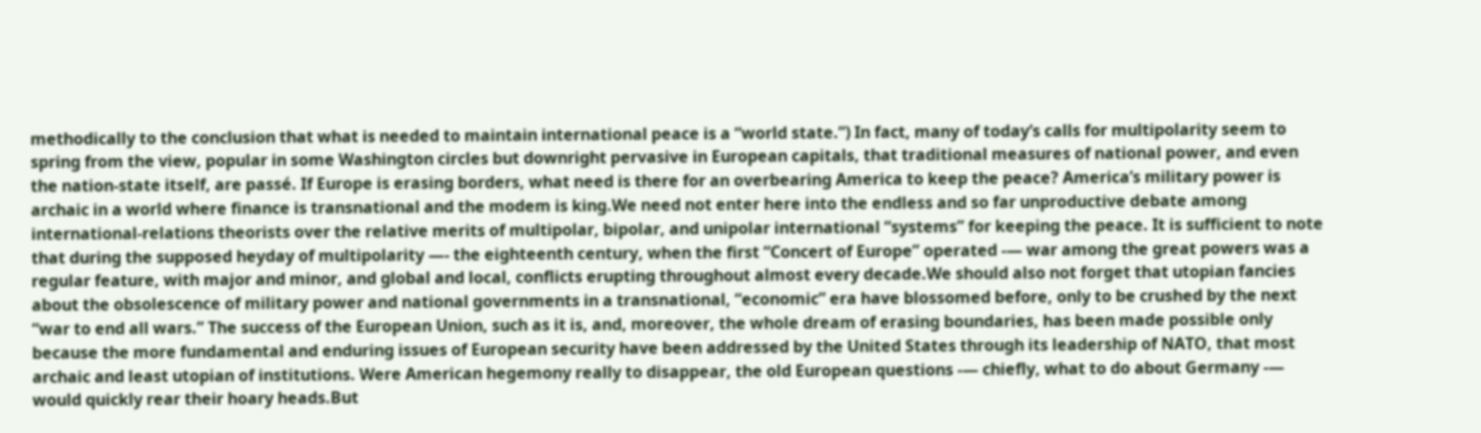methodically to the conclusion that what is needed to maintain international peace is a “world state.”) In fact, many of today’s calls for multipolarity seem to spring from the view, popular in some Washington circles but downright pervasive in European capitals, that traditional measures of national power, and even the nation-state itself, are passé. If Europe is erasing borders, what need is there for an overbearing America to keep the peace? America’s military power is archaic in a world where finance is transnational and the modem is king.We need not enter here into the endless and so far unproductive debate among international-relations theorists over the relative merits of multipolar, bipolar, and unipolar international “systems” for keeping the peace. It is sufficient to note that during the supposed heyday of multipolarity —- the eighteenth century, when the first “Concert of Europe” operated -— war among the great powers was a regular feature, with major and minor, and global and local, conflicts erupting throughout almost every decade.We should also not forget that utopian fancies about the obsolescence of military power and national governments in a transnational, “economic” era have blossomed before, only to be crushed by the next “war to end all wars.” The success of the European Union, such as it is, and, moreover, the whole dream of erasing boundaries, has been made possible only because the more fundamental and enduring issues of European security have been addressed by the United States through its leadership of NATO, that most archaic and least utopian of institutions. Were American hegemony really to disappear, the old European questions -— chiefly, what to do about Germany -— would quickly rear their hoary heads.But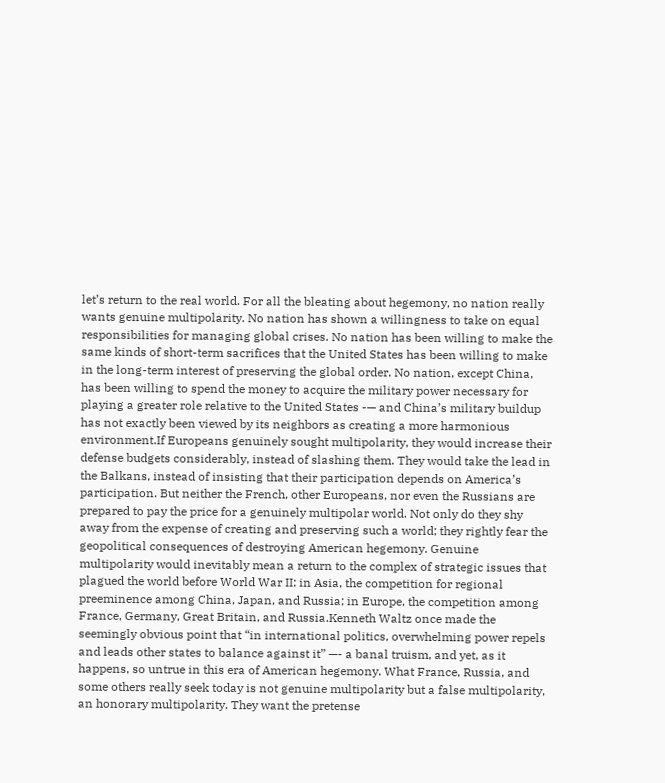let’s return to the real world. For all the bleating about hegemony, no nation really wants genuine multipolarity. No nation has shown a willingness to take on equal responsibilities for managing global crises. No nation has been willing to make the same kinds of short-term sacrifices that the United States has been willing to make in the long-term interest of preserving the global order. No nation, except China, has been willing to spend the money to acquire the military power necessary for playing a greater role relative to the United States -— and China’s military buildup has not exactly been viewed by its neighbors as creating a more harmonious environment.If Europeans genuinely sought multipolarity, they would increase their defense budgets considerably, instead of slashing them. They would take the lead in the Balkans, instead of insisting that their participation depends on America’s participation. But neither the French, other Europeans, nor even the Russians are prepared to pay the price for a genuinely multipolar world. Not only do they shy away from the expense of creating and preserving such a world; they rightly fear the geopolitical consequences of destroying American hegemony. Genuine multipolarity would inevitably mean a return to the complex of strategic issues that plagued the world before World War II: in Asia, the competition for regional preeminence among China, Japan, and Russia; in Europe, the competition among France, Germany, Great Britain, and Russia.Kenneth Waltz once made the seemingly obvious point that “in international politics, overwhelming power repels and leads other states to balance against it” —- a banal truism, and yet, as it happens, so untrue in this era of American hegemony. What France, Russia, and some others really seek today is not genuine multipolarity but a false multipolarity, an honorary multipolarity. They want the pretense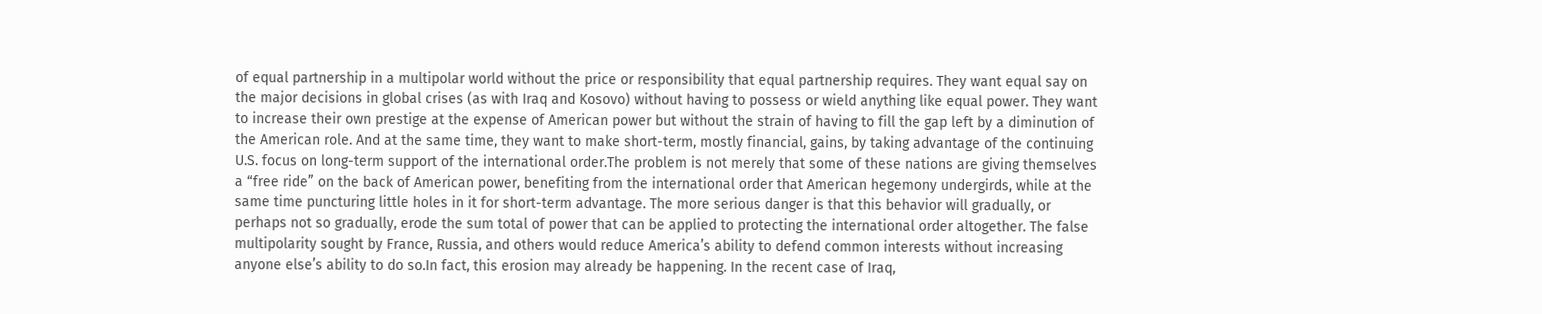of equal partnership in a multipolar world without the price or responsibility that equal partnership requires. They want equal say on the major decisions in global crises (as with Iraq and Kosovo) without having to possess or wield anything like equal power. They want to increase their own prestige at the expense of American power but without the strain of having to fill the gap left by a diminution of the American role. And at the same time, they want to make short-term, mostly financial, gains, by taking advantage of the continuing U.S. focus on long-term support of the international order.The problem is not merely that some of these nations are giving themselves a “free ride” on the back of American power, benefiting from the international order that American hegemony undergirds, while at the same time puncturing little holes in it for short-term advantage. The more serious danger is that this behavior will gradually, or perhaps not so gradually, erode the sum total of power that can be applied to protecting the international order altogether. The false multipolarity sought by France, Russia, and others would reduce America’s ability to defend common interests without increasing anyone else’s ability to do so.In fact, this erosion may already be happening. In the recent case of Iraq,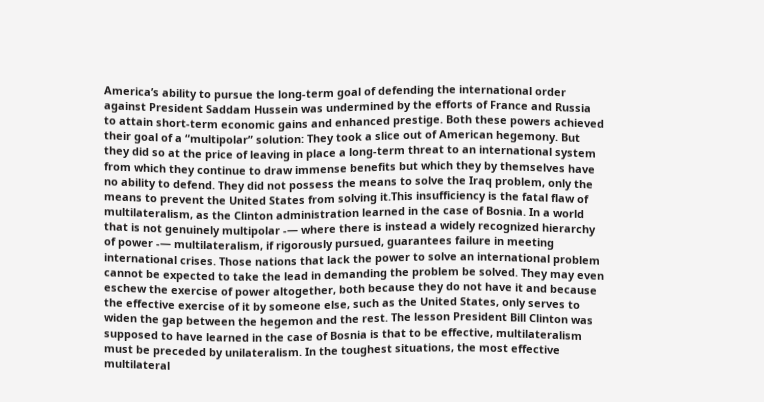America’s ability to pursue the long-term goal of defending the international order against President Saddam Hussein was undermined by the efforts of France and Russia to attain short-term economic gains and enhanced prestige. Both these powers achieved their goal of a “multipolar” solution: They took a slice out of American hegemony. But they did so at the price of leaving in place a long-term threat to an international system from which they continue to draw immense benefits but which they by themselves have no ability to defend. They did not possess the means to solve the Iraq problem, only the means to prevent the United States from solving it.This insufficiency is the fatal flaw of multilateralism, as the Clinton administration learned in the case of Bosnia. In a world that is not genuinely multipolar -— where there is instead a widely recognized hierarchy of power -— multilateralism, if rigorously pursued, guarantees failure in meeting international crises. Those nations that lack the power to solve an international problem cannot be expected to take the lead in demanding the problem be solved. They may even eschew the exercise of power altogether, both because they do not have it and because the effective exercise of it by someone else, such as the United States, only serves to widen the gap between the hegemon and the rest. The lesson President Bill Clinton was supposed to have learned in the case of Bosnia is that to be effective, multilateralism must be preceded by unilateralism. In the toughest situations, the most effective multilateral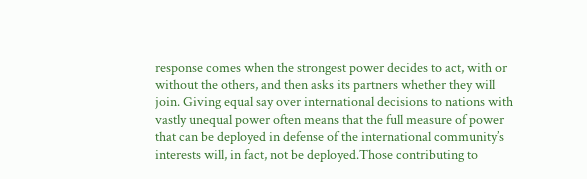response comes when the strongest power decides to act, with or without the others, and then asks its partners whether they will join. Giving equal say over international decisions to nations with vastly unequal power often means that the full measure of power that can be deployed in defense of the international community’s interests will, in fact, not be deployed.Those contributing to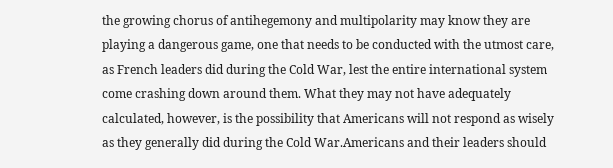the growing chorus of antihegemony and multipolarity may know they are playing a dangerous game, one that needs to be conducted with the utmost care, as French leaders did during the Cold War, lest the entire international system come crashing down around them. What they may not have adequately calculated, however, is the possibility that Americans will not respond as wisely as they generally did during the Cold War.Americans and their leaders should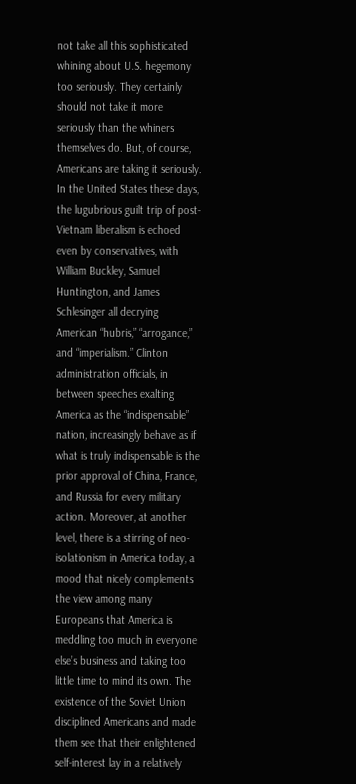not take all this sophisticated whining about U.S. hegemony too seriously. They certainly should not take it more seriously than the whiners themselves do. But, of course, Americans are taking it seriously. In the United States these days, the lugubrious guilt trip of post-Vietnam liberalism is echoed even by conservatives, with William Buckley, Samuel Huntington, and James Schlesinger all decrying American “hubris,” “arrogance,” and “imperialism.” Clinton administration officials, in between speeches exalting America as the “indispensable” nation, increasingly behave as if what is truly indispensable is the prior approval of China, France, and Russia for every military action. Moreover, at another level, there is a stirring of neo-isolationism in America today, a mood that nicely complements the view among many Europeans that America is meddling too much in everyone else’s business and taking too little time to mind its own. The existence of the Soviet Union disciplined Americans and made them see that their enlightened self-interest lay in a relatively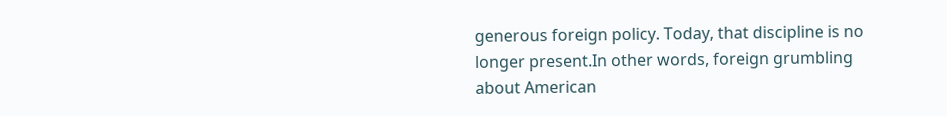generous foreign policy. Today, that discipline is no longer present.In other words, foreign grumbling about American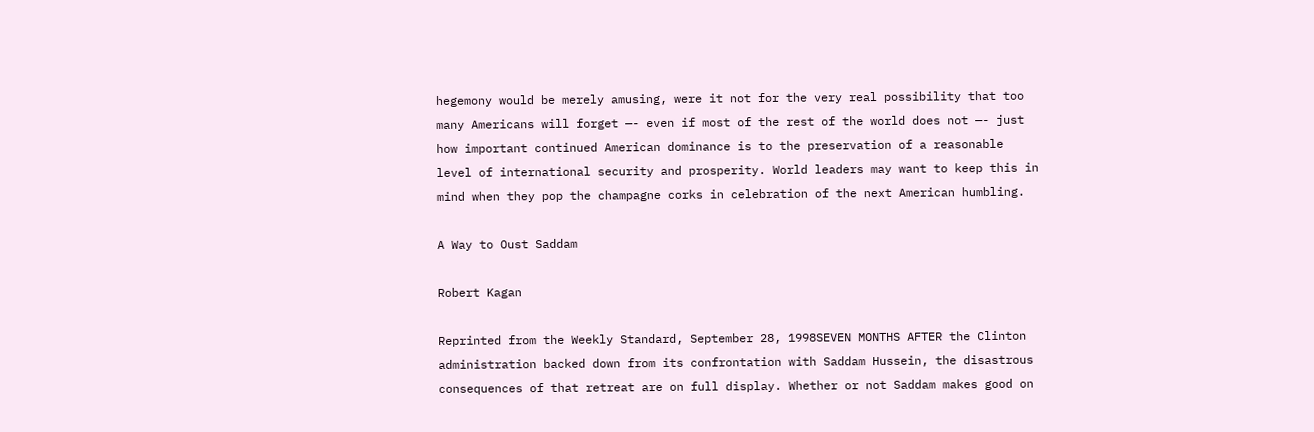hegemony would be merely amusing, were it not for the very real possibility that too many Americans will forget —- even if most of the rest of the world does not —- just how important continued American dominance is to the preservation of a reasonable level of international security and prosperity. World leaders may want to keep this in mind when they pop the champagne corks in celebration of the next American humbling.

A Way to Oust Saddam

Robert Kagan

Reprinted from the Weekly Standard, September 28, 1998SEVEN MONTHS AFTER the Clinton administration backed down from its confrontation with Saddam Hussein, the disastrous consequences of that retreat are on full display. Whether or not Saddam makes good on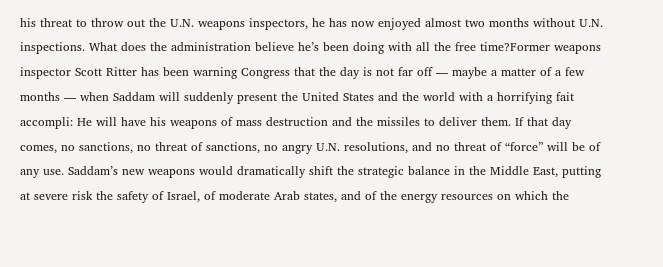his threat to throw out the U.N. weapons inspectors, he has now enjoyed almost two months without U.N. inspections. What does the administration believe he’s been doing with all the free time?Former weapons inspector Scott Ritter has been warning Congress that the day is not far off — maybe a matter of a few months — when Saddam will suddenly present the United States and the world with a horrifying fait accompli: He will have his weapons of mass destruction and the missiles to deliver them. If that day comes, no sanctions, no threat of sanctions, no angry U.N. resolutions, and no threat of “force” will be of any use. Saddam’s new weapons would dramatically shift the strategic balance in the Middle East, putting at severe risk the safety of Israel, of moderate Arab states, and of the energy resources on which the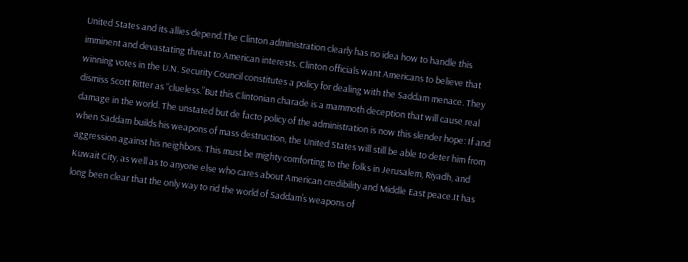United States and its allies depend.The Clinton administration clearly has no idea how to handle this imminent and devastating threat to American interests. Clinton officials want Americans to believe that winning votes in the U.N. Security Council constitutes a policy for dealing with the Saddam menace. They dismiss Scott Ritter as “clueless.”But this Clintonian charade is a mammoth deception that will cause real damage in the world. The unstated but de facto policy of the administration is now this slender hope: If and when Saddam builds his weapons of mass destruction, the United States will still be able to deter him from aggression against his neighbors. This must be mighty comforting to the folks in Jerusalem, Riyadh, and Kuwait City, as well as to anyone else who cares about American credibility and Middle East peace.It has long been clear that the only way to rid the world of Saddam’s weapons of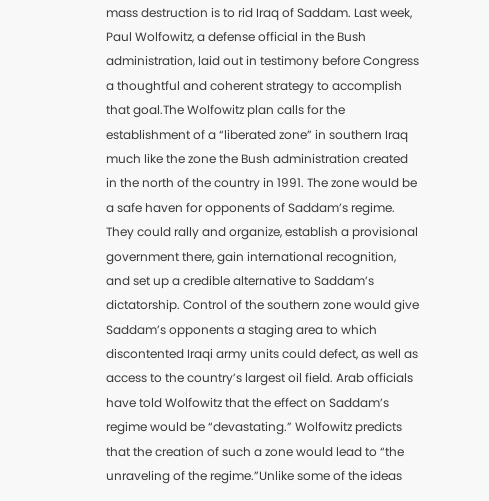mass destruction is to rid Iraq of Saddam. Last week, Paul Wolfowitz, a defense official in the Bush administration, laid out in testimony before Congress a thoughtful and coherent strategy to accomplish that goal.The Wolfowitz plan calls for the establishment of a “liberated zone” in southern Iraq much like the zone the Bush administration created in the north of the country in 1991. The zone would be a safe haven for opponents of Saddam’s regime. They could rally and organize, establish a provisional government there, gain international recognition, and set up a credible alternative to Saddam’s dictatorship. Control of the southern zone would give Saddam’s opponents a staging area to which discontented Iraqi army units could defect, as well as access to the country’s largest oil field. Arab officials have told Wolfowitz that the effect on Saddam’s regime would be “devastating.” Wolfowitz predicts that the creation of such a zone would lead to “the unraveling of the regime.”Unlike some of the ideas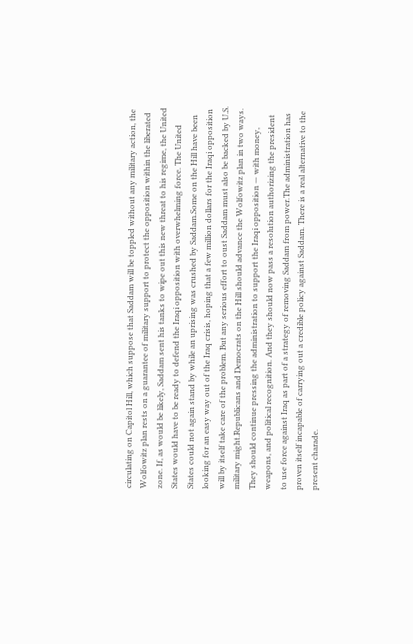circulating on Capitol Hill, which suppose that Saddam will be toppled without any military action, the Wolfowitz plan rests on a guarantee of military support to protect the opposition within the liberated zone. If, as would be likely, Saddam sent his tanks to wipe out this new threat to his regime, the United States would have to be ready to defend the Iraqi opposition with overwhelming force. The United States could not again stand by while an uprising was crushed by Saddam.Some on the Hill have been looking for an easy way out of the Iraq crisis, hoping that a few million dollars for the Iraqi opposition will by itself take care of the problem. But any serious effort to oust Saddam must also be backed by U.S. military might.Republicans and Democrats on the Hill should advance the Wolfowitz plan in two ways. They should continue pressing the administration to support the Iraqi opposition — with money, weapons, and political recognition. And they should now pass a resolution authorizing the president to use force against Iraq as part of a strategy of removing Saddam from power.The administration has proven itself incapable of carrying out a credible policy against Saddam. There is a real alternative to the present charade.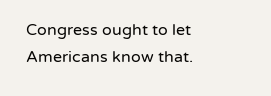Congress ought to let Americans know that.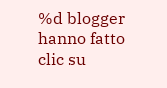%d blogger hanno fatto clic su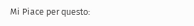Mi Piace per questo: